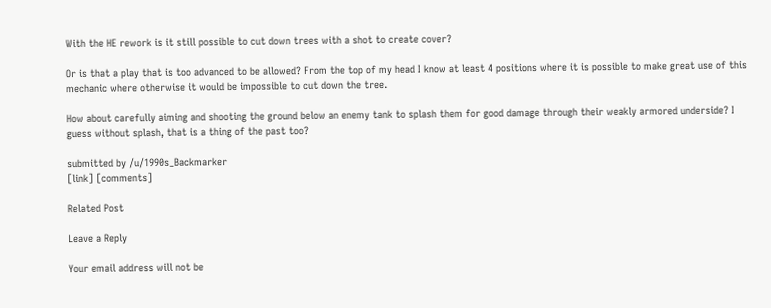With the HE rework is it still possible to cut down trees with a shot to create cover?

Or is that a play that is too advanced to be allowed? From the top of my head I know at least 4 positions where it is possible to make great use of this mechanic where otherwise it would be impossible to cut down the tree.

How about carefully aiming and shooting the ground below an enemy tank to splash them for good damage through their weakly armored underside? I guess without splash, that is a thing of the past too?

submitted by /u/1990s_Backmarker
[link] [comments]

Related Post

Leave a Reply

Your email address will not be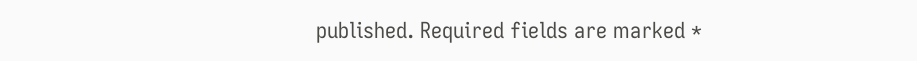published. Required fields are marked *